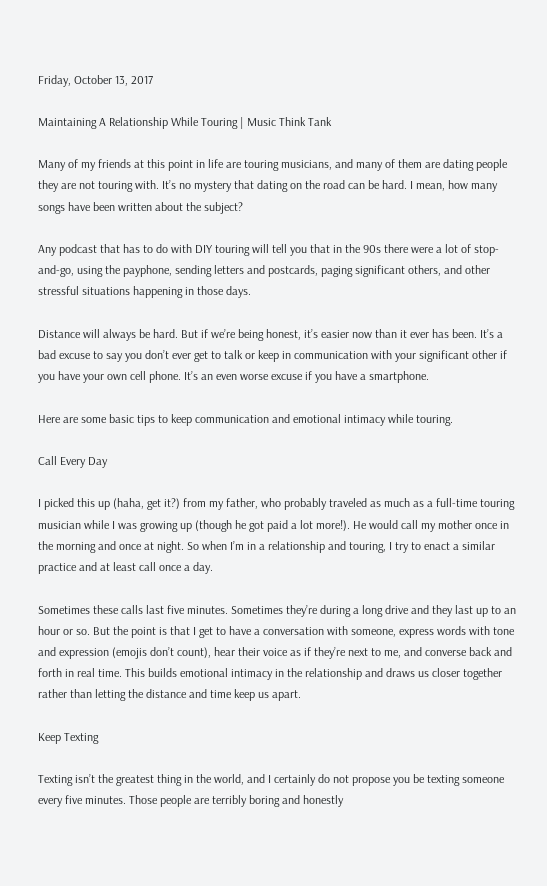Friday, October 13, 2017

Maintaining A Relationship While Touring | Music Think Tank

Many of my friends at this point in life are touring musicians, and many of them are dating people they are not touring with. It’s no mystery that dating on the road can be hard. I mean, how many songs have been written about the subject?

Any podcast that has to do with DIY touring will tell you that in the 90s there were a lot of stop-and-go, using the payphone, sending letters and postcards, paging significant others, and other stressful situations happening in those days.

Distance will always be hard. But if we’re being honest, it’s easier now than it ever has been. It’s a bad excuse to say you don’t ever get to talk or keep in communication with your significant other if you have your own cell phone. It’s an even worse excuse if you have a smartphone.

Here are some basic tips to keep communication and emotional intimacy while touring.

Call Every Day

I picked this up (haha, get it?) from my father, who probably traveled as much as a full-time touring musician while I was growing up (though he got paid a lot more!). He would call my mother once in the morning and once at night. So when I’m in a relationship and touring, I try to enact a similar practice and at least call once a day.

Sometimes these calls last five minutes. Sometimes they’re during a long drive and they last up to an hour or so. But the point is that I get to have a conversation with someone, express words with tone and expression (emojis don’t count), hear their voice as if they’re next to me, and converse back and forth in real time. This builds emotional intimacy in the relationship and draws us closer together rather than letting the distance and time keep us apart.

Keep Texting

Texting isn’t the greatest thing in the world, and I certainly do not propose you be texting someone every five minutes. Those people are terribly boring and honestly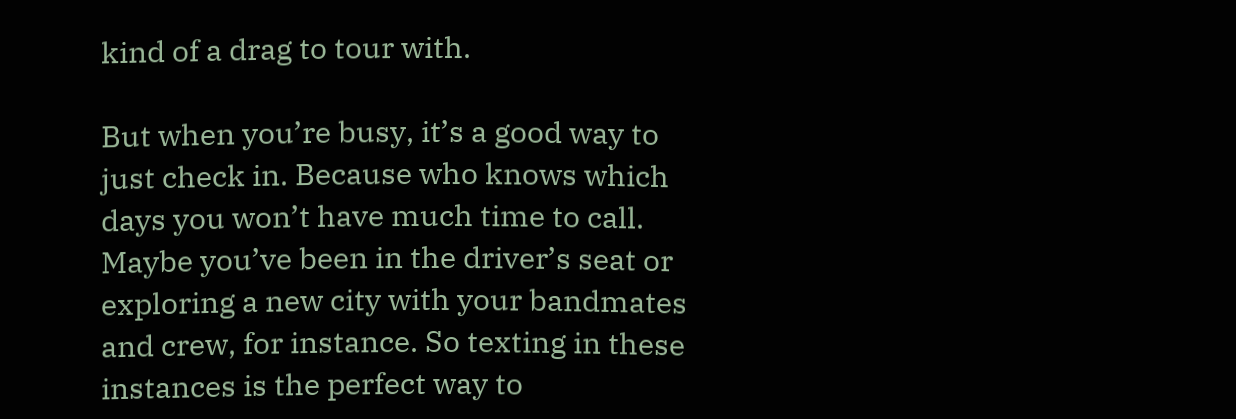kind of a drag to tour with.

But when you’re busy, it’s a good way to just check in. Because who knows which days you won’t have much time to call. Maybe you’ve been in the driver’s seat or exploring a new city with your bandmates and crew, for instance. So texting in these instances is the perfect way to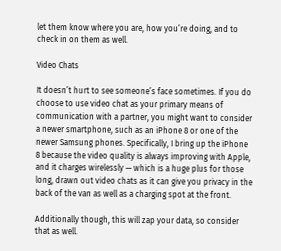let them know where you are, how you’re doing, and to check in on them as well.

Video Chats

It doesn’t hurt to see someone’s face sometimes. If you do choose to use video chat as your primary means of communication with a partner, you might want to consider a newer smartphone, such as an iPhone 8 or one of the newer Samsung phones. Specifically, I bring up the iPhone 8 because the video quality is always improving with Apple, and it charges wirelessly — which is a huge plus for those long, drawn out video chats as it can give you privacy in the back of the van as well as a charging spot at the front.

Additionally though, this will zap your data, so consider that as well.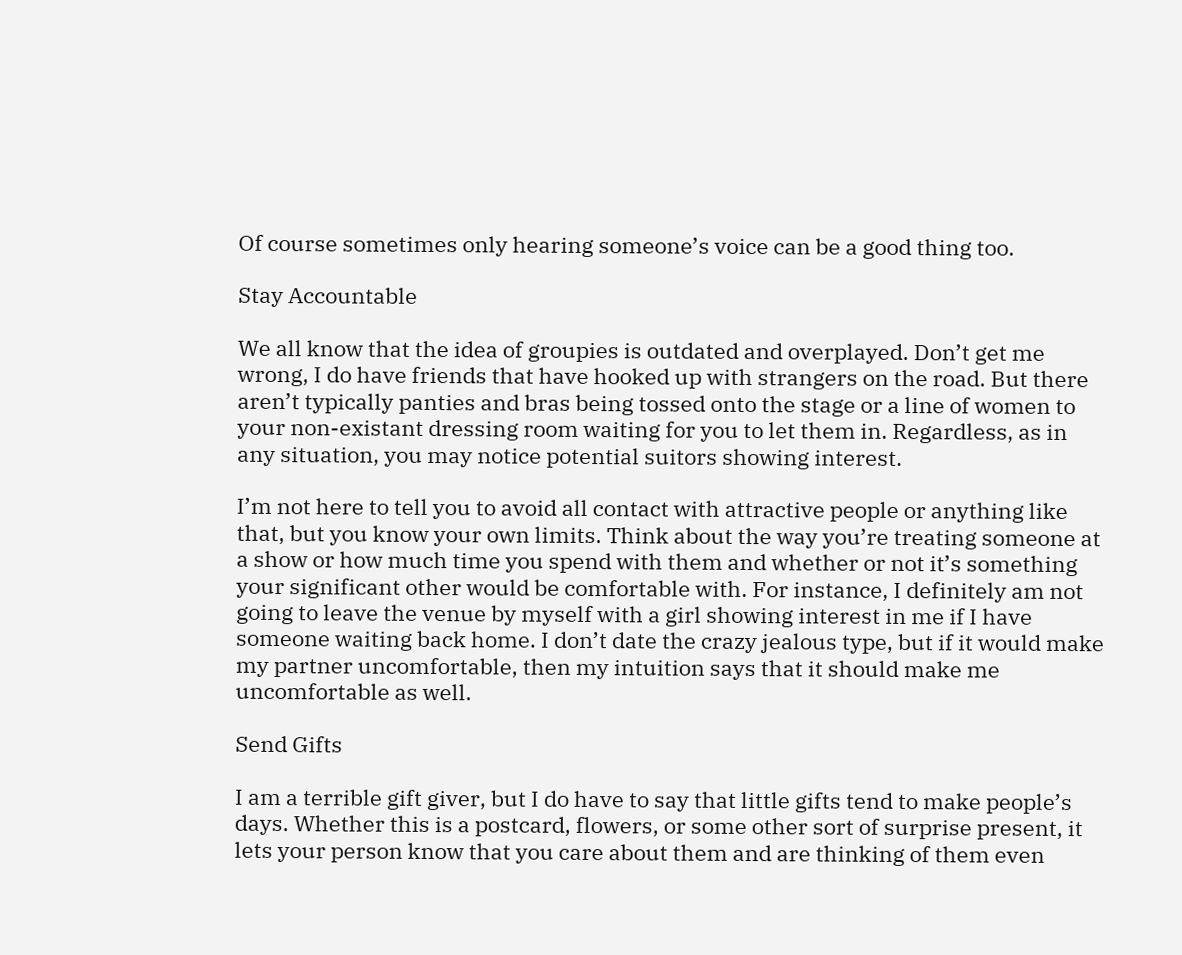Of course sometimes only hearing someone’s voice can be a good thing too.

Stay Accountable

We all know that the idea of groupies is outdated and overplayed. Don’t get me wrong, I do have friends that have hooked up with strangers on the road. But there aren’t typically panties and bras being tossed onto the stage or a line of women to your non-existant dressing room waiting for you to let them in. Regardless, as in any situation, you may notice potential suitors showing interest.

I’m not here to tell you to avoid all contact with attractive people or anything like that, but you know your own limits. Think about the way you’re treating someone at a show or how much time you spend with them and whether or not it’s something your significant other would be comfortable with. For instance, I definitely am not going to leave the venue by myself with a girl showing interest in me if I have someone waiting back home. I don’t date the crazy jealous type, but if it would make my partner uncomfortable, then my intuition says that it should make me uncomfortable as well.

Send Gifts

I am a terrible gift giver, but I do have to say that little gifts tend to make people’s days. Whether this is a postcard, flowers, or some other sort of surprise present, it lets your person know that you care about them and are thinking of them even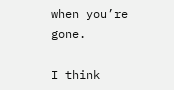when you’re gone.

I think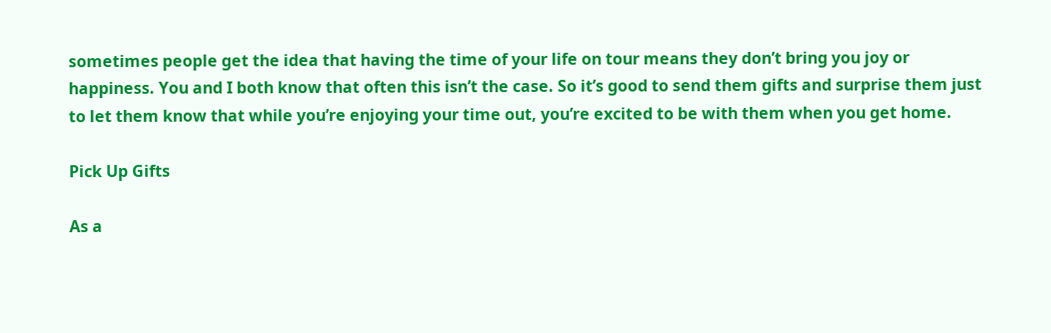sometimes people get the idea that having the time of your life on tour means they don’t bring you joy or happiness. You and I both know that often this isn’t the case. So it’s good to send them gifts and surprise them just to let them know that while you’re enjoying your time out, you’re excited to be with them when you get home.

Pick Up Gifts

As a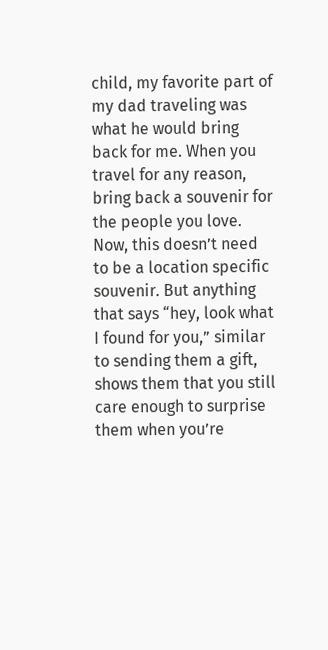child, my favorite part of my dad traveling was what he would bring back for me. When you travel for any reason, bring back a souvenir for the people you love. Now, this doesn’t need to be a location specific souvenir. But anything that says “hey, look what I found for you,” similar to sending them a gift, shows them that you still care enough to surprise them when you’re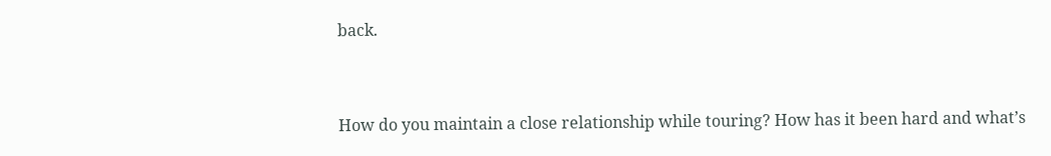back.


How do you maintain a close relationship while touring? How has it been hard and what’s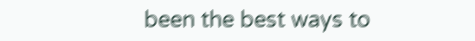been the best ways to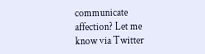communicate affection? Let me know via Twitter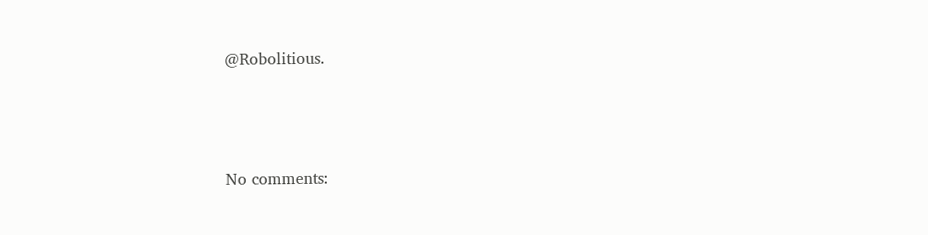@Robolitious.




No comments: